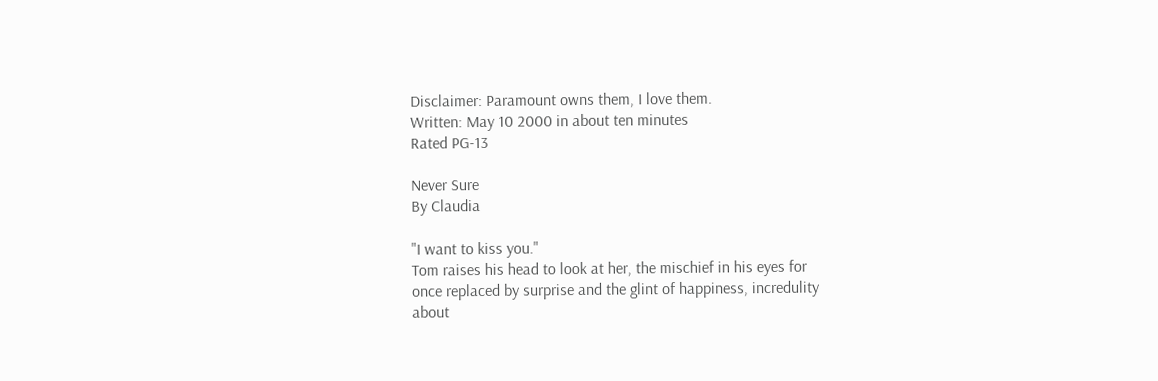Disclaimer: Paramount owns them, I love them.
Written: May 10 2000 in about ten minutes
Rated PG-13

Never Sure
By Claudia

"I want to kiss you."
Tom raises his head to look at her, the mischief in his eyes for
once replaced by surprise and the glint of happiness, incredulity
about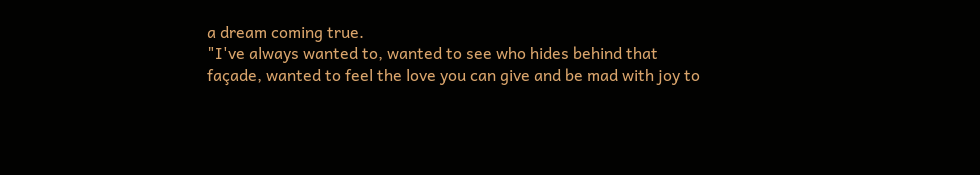a dream coming true.
"I've always wanted to, wanted to see who hides behind that
façade, wanted to feel the love you can give and be mad with joy to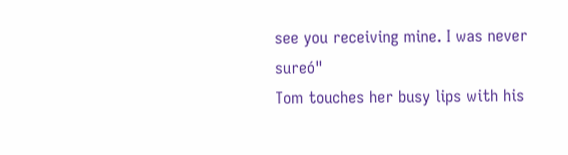see you receiving mine. I was never sureó"
Tom touches her busy lips with his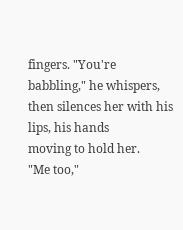fingers. "You're
babbling," he whispers, then silences her with his lips, his hands
moving to hold her.
"Me too,"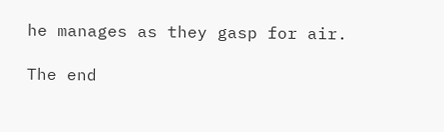he manages as they gasp for air.

The end